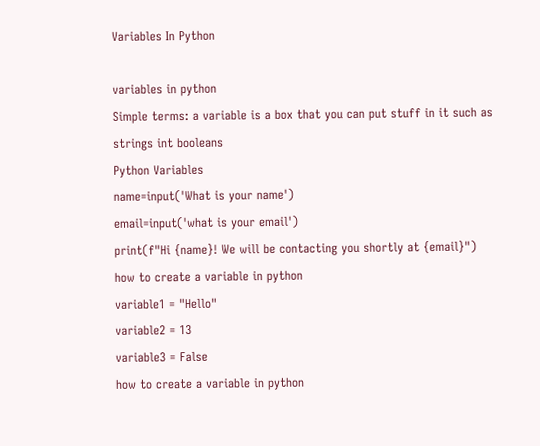Variables In Python

variables in python
Simple terms: a variable is a box that you can put stuff in it such as
strings int booleans
Python Variables
name=input('What is your name')
email=input('what is your email')
print(f"Hi {name}! We will be contacting you shortly at {email}")
how to create a variable in python
variable1 = "Hello"
variable2 = 13
variable3 = False
how to create a variable in python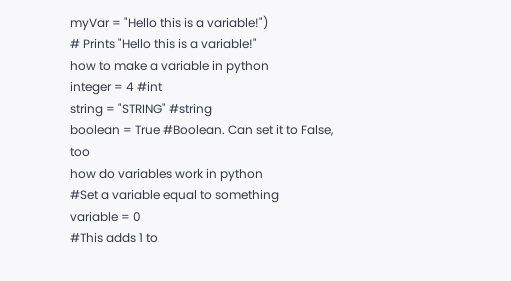myVar = "Hello this is a variable!")
# Prints "Hello this is a variable!"
how to make a variable in python
integer = 4 #int
string = "STRING" #string
boolean = True #Boolean. Can set it to False, too
how do variables work in python
#Set a variable equal to something
variable = 0
#This adds 1 to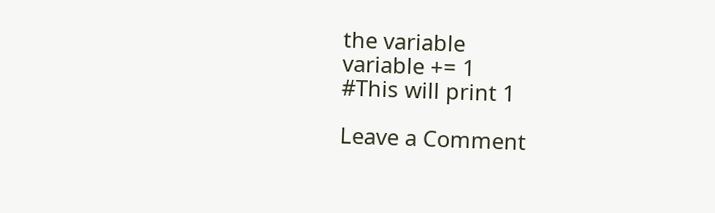the variable
variable += 1
#This will print 1

Leave a Comment